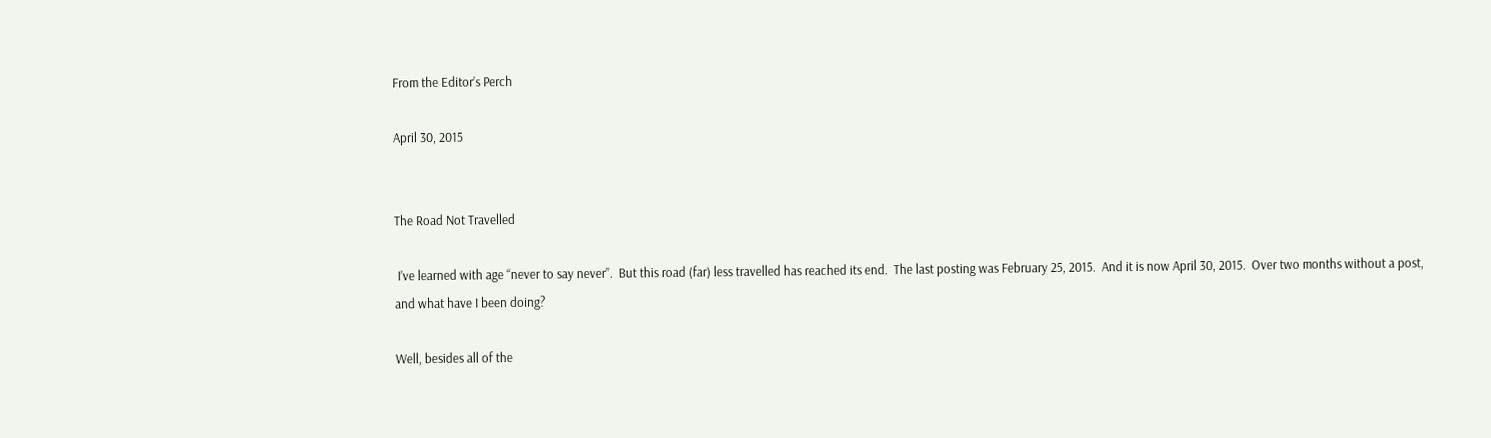From the Editor’s Perch

April 30, 2015


The Road Not Travelled

 I’ve learned with age “never to say never”.  But this road (far) less travelled has reached its end.  The last posting was February 25, 2015.  And it is now April 30, 2015.  Over two months without a post, and what have I been doing?

Well, besides all of the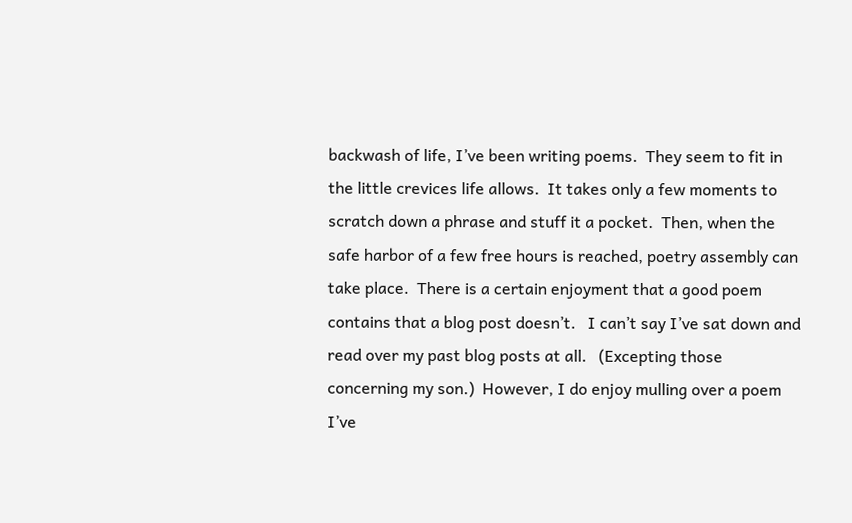backwash of life, I’ve been writing poems.  They seem to fit in the little crevices life allows.  It takes only a few moments to scratch down a phrase and stuff it a pocket.  Then, when the safe harbor of a few free hours is reached, poetry assembly can take place.  There is a certain enjoyment that a good poem contains that a blog post doesn’t.   I can’t say I’ve sat down and read over my past blog posts at all.   (Excepting those concerning my son.)  However, I do enjoy mulling over a poem I’ve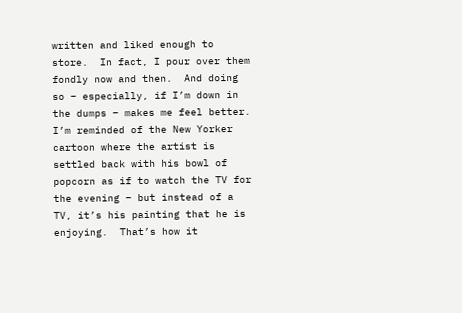written and liked enough to store.  In fact, I pour over them fondly now and then.  And doing so – especially, if I’m down in the dumps – makes me feel better.  I’m reminded of the New Yorker cartoon where the artist is settled back with his bowl of popcorn as if to watch the TV for the evening – but instead of a TV, it’s his painting that he is enjoying.  That’s how it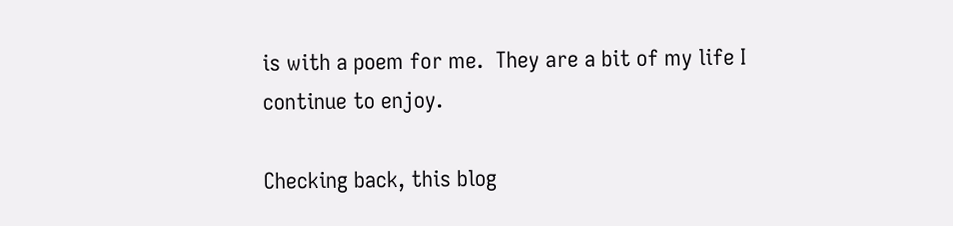is with a poem for me.  They are a bit of my life I continue to enjoy.

Checking back, this blog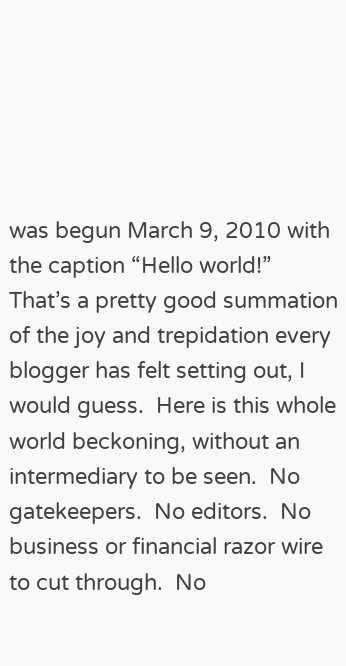was begun March 9, 2010 with the caption “Hello world!”  That’s a pretty good summation of the joy and trepidation every blogger has felt setting out, I would guess.  Here is this whole world beckoning, without an intermediary to be seen.  No gatekeepers.  No editors.  No business or financial razor wire to cut through.  No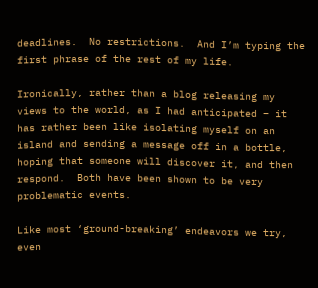deadlines.  No restrictions.  And I’m typing the first phrase of the rest of my life.

Ironically, rather than a blog releasing my views to the world, as I had anticipated – it has rather been like isolating myself on an island and sending a message off in a bottle, hoping that someone will discover it, and then respond.  Both have been shown to be very problematic events.

Like most ‘ground-breaking’ endeavors we try, even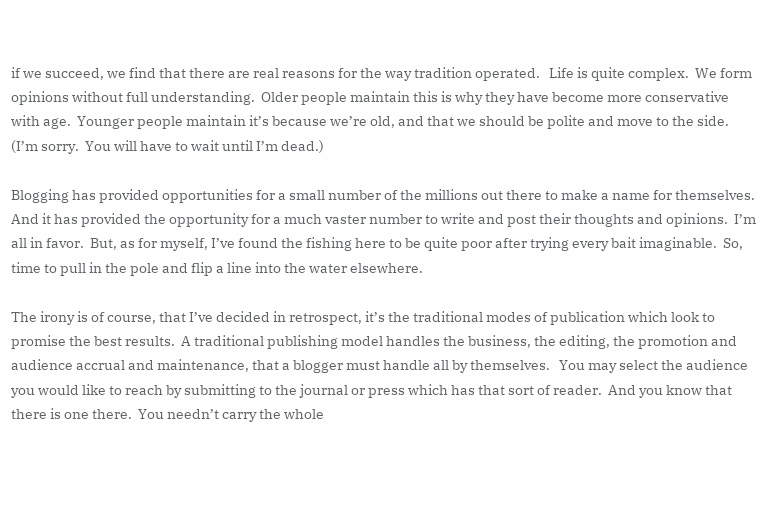if we succeed, we find that there are real reasons for the way tradition operated.   Life is quite complex.  We form opinions without full understanding.  Older people maintain this is why they have become more conservative with age.  Younger people maintain it’s because we’re old, and that we should be polite and move to the side.  (I’m sorry.  You will have to wait until I’m dead.)

Blogging has provided opportunities for a small number of the millions out there to make a name for themselves.  And it has provided the opportunity for a much vaster number to write and post their thoughts and opinions.  I’m all in favor.  But, as for myself, I’ve found the fishing here to be quite poor after trying every bait imaginable.  So, time to pull in the pole and flip a line into the water elsewhere.

The irony is of course, that I’ve decided in retrospect, it’s the traditional modes of publication which look to promise the best results.  A traditional publishing model handles the business, the editing, the promotion and audience accrual and maintenance, that a blogger must handle all by themselves.   You may select the audience you would like to reach by submitting to the journal or press which has that sort of reader.  And you know that there is one there.  You needn’t carry the whole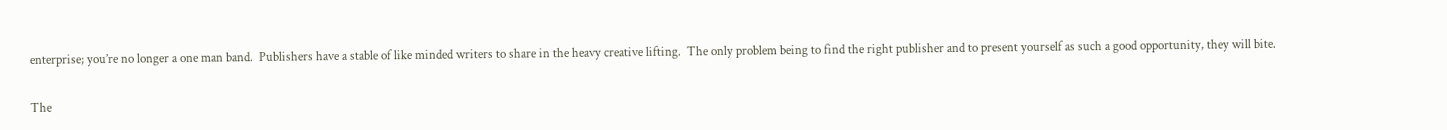enterprise; you’re no longer a one man band.  Publishers have a stable of like minded writers to share in the heavy creative lifting.  The only problem being to find the right publisher and to present yourself as such a good opportunity, they will bite.

The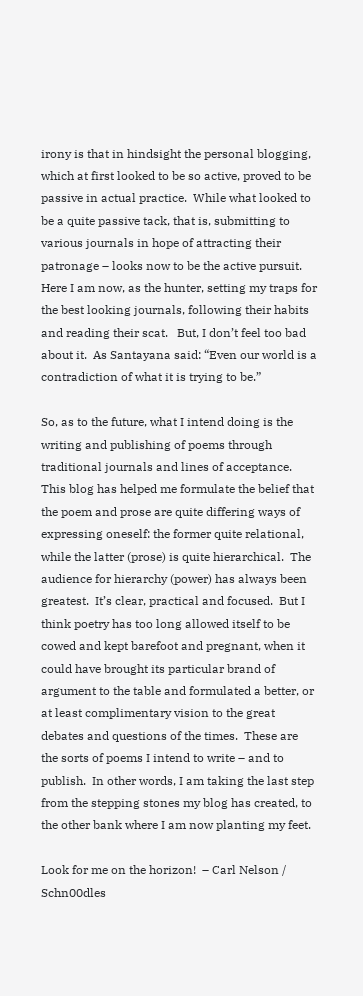irony is that in hindsight the personal blogging, which at first looked to be so active, proved to be passive in actual practice.  While what looked to be a quite passive tack, that is, submitting to various journals in hope of attracting their patronage – looks now to be the active pursuit.  Here I am now, as the hunter, setting my traps for the best looking journals, following their habits and reading their scat.   But, I don’t feel too bad about it.  As Santayana said: “Even our world is a contradiction of what it is trying to be.”

So, as to the future, what I intend doing is the writing and publishing of poems through traditional journals and lines of acceptance.  This blog has helped me formulate the belief that the poem and prose are quite differing ways of expressing oneself: the former quite relational, while the latter (prose) is quite hierarchical.  The audience for hierarchy (power) has always been greatest.  It’s clear, practical and focused.  But I think poetry has too long allowed itself to be cowed and kept barefoot and pregnant, when it could have brought its particular brand of argument to the table and formulated a better, or at least complimentary vision to the great debates and questions of the times.  These are the sorts of poems I intend to write – and to publish.  In other words, I am taking the last step from the stepping stones my blog has created, to the other bank where I am now planting my feet.

Look for me on the horizon!  – Carl Nelson / Schn00dles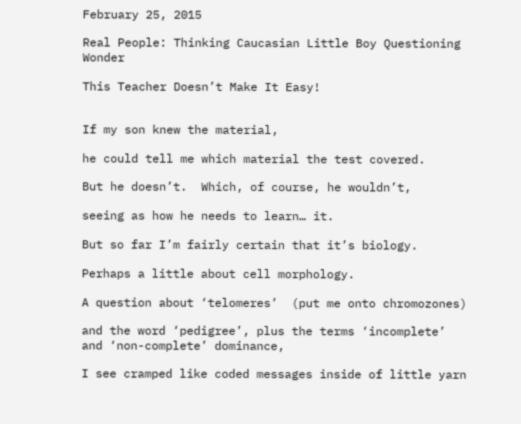February 25, 2015

Real People: Thinking Caucasian Little Boy Questioning Wonder

This Teacher Doesn’t Make It Easy!


If my son knew the material,

he could tell me which material the test covered.

But he doesn’t.  Which, of course, he wouldn’t,

seeing as how he needs to learn… it.

But so far I’m fairly certain that it’s biology.

Perhaps a little about cell morphology.

A question about ‘telomeres’  (put me onto chromozones)

and the word ‘pedigree’, plus the terms ‘incomplete’ and ‘non-complete’ dominance,

I see cramped like coded messages inside of little yarn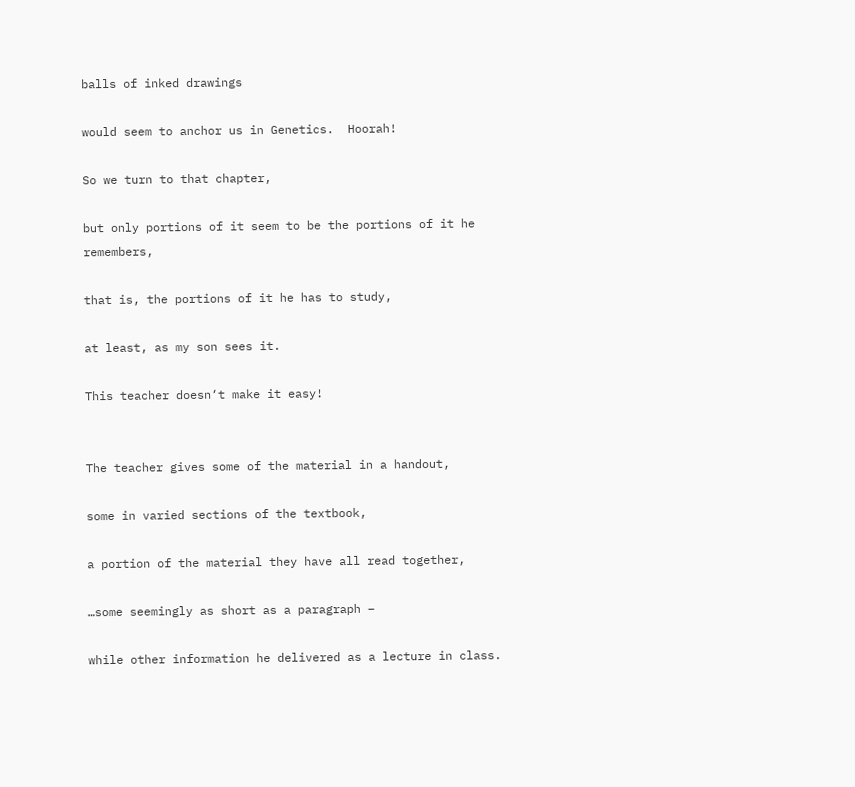balls of inked drawings

would seem to anchor us in Genetics.  Hoorah!

So we turn to that chapter,

but only portions of it seem to be the portions of it he remembers,

that is, the portions of it he has to study,

at least, as my son sees it.

This teacher doesn‘t make it easy!


The teacher gives some of the material in a handout,

some in varied sections of the textbook,

a portion of the material they have all read together,

…some seemingly as short as a paragraph –

while other information he delivered as a lecture in class.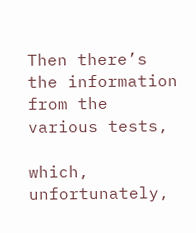Then there’s the information from the various tests,

which, unfortunately,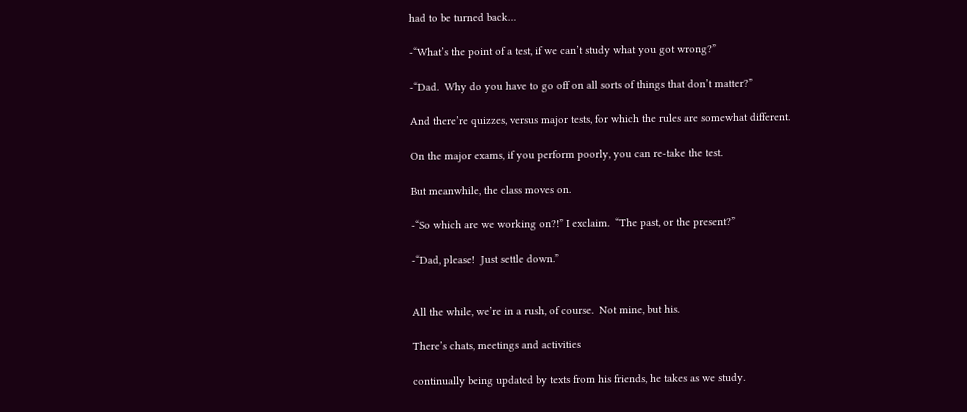had to be turned back…

-“What’s the point of a test, if we can’t study what you got wrong?”

-“Dad.  Why do you have to go off on all sorts of things that don’t matter?”

And there’re quizzes, versus major tests, for which the rules are somewhat different.

On the major exams, if you perform poorly, you can re-take the test.

But meanwhile, the class moves on.

-“So which are we working on?!” I exclaim.  “The past, or the present?”

-“Dad, please!  Just settle down.”


All the while, we’re in a rush, of course.  Not mine, but his.

There’s chats, meetings and activities

continually being updated by texts from his friends, he takes as we study.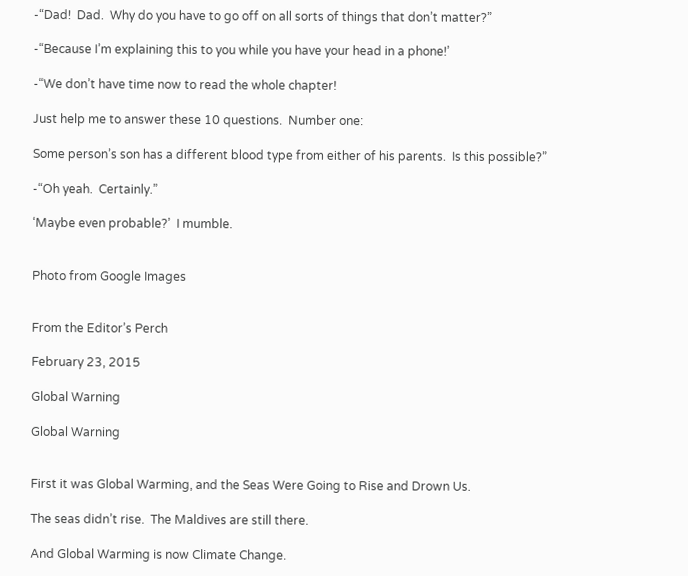-“Dad!  Dad.  Why do you have to go off on all sorts of things that don’t matter?”

-“Because I’m explaining this to you while you have your head in a phone!’

-“We don’t have time now to read the whole chapter!

Just help me to answer these 10 questions.  Number one:

Some person’s son has a different blood type from either of his parents.  Is this possible?”

-“Oh yeah.  Certainly.”

‘Maybe even probable?’  I mumble.


Photo from Google Images


From the Editor’s Perch

February 23, 2015

Global Warning

Global Warning


First it was Global Warming, and the Seas Were Going to Rise and Drown Us.

The seas didn’t rise.  The Maldives are still there.

And Global Warming is now Climate Change.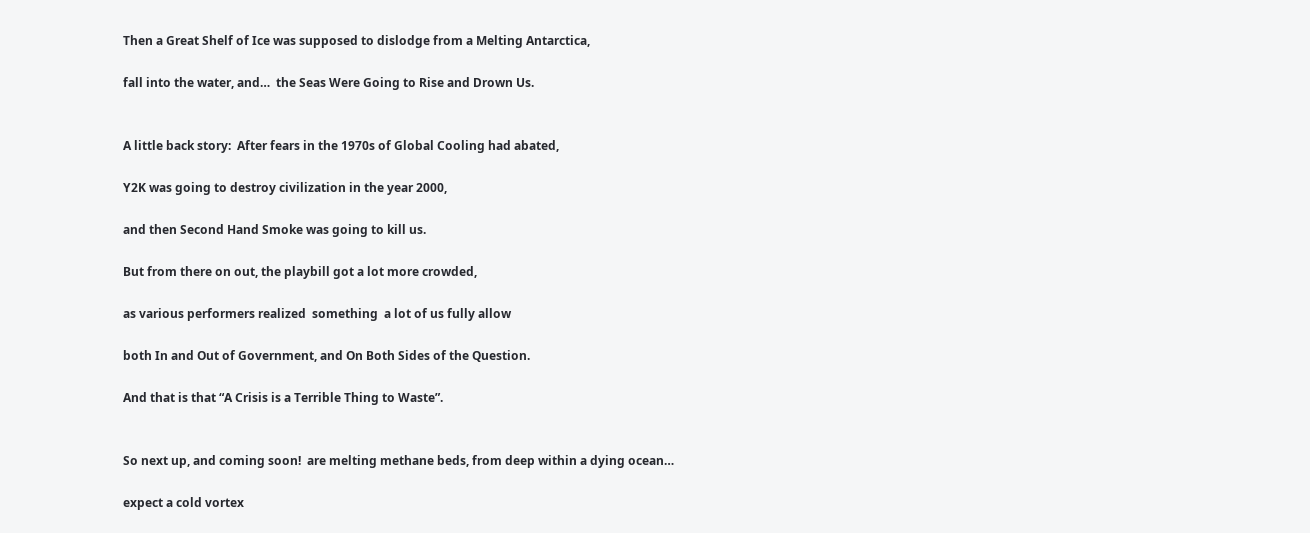Then a Great Shelf of Ice was supposed to dislodge from a Melting Antarctica,

fall into the water, and…  the Seas Were Going to Rise and Drown Us.


A little back story:  After fears in the 1970s of Global Cooling had abated,

Y2K was going to destroy civilization in the year 2000,

and then Second Hand Smoke was going to kill us.

But from there on out, the playbill got a lot more crowded,

as various performers realized  something  a lot of us fully allow

both In and Out of Government, and On Both Sides of the Question.

And that is that “A Crisis is a Terrible Thing to Waste”.


So next up, and coming soon!  are melting methane beds, from deep within a dying ocean…

expect a cold vortex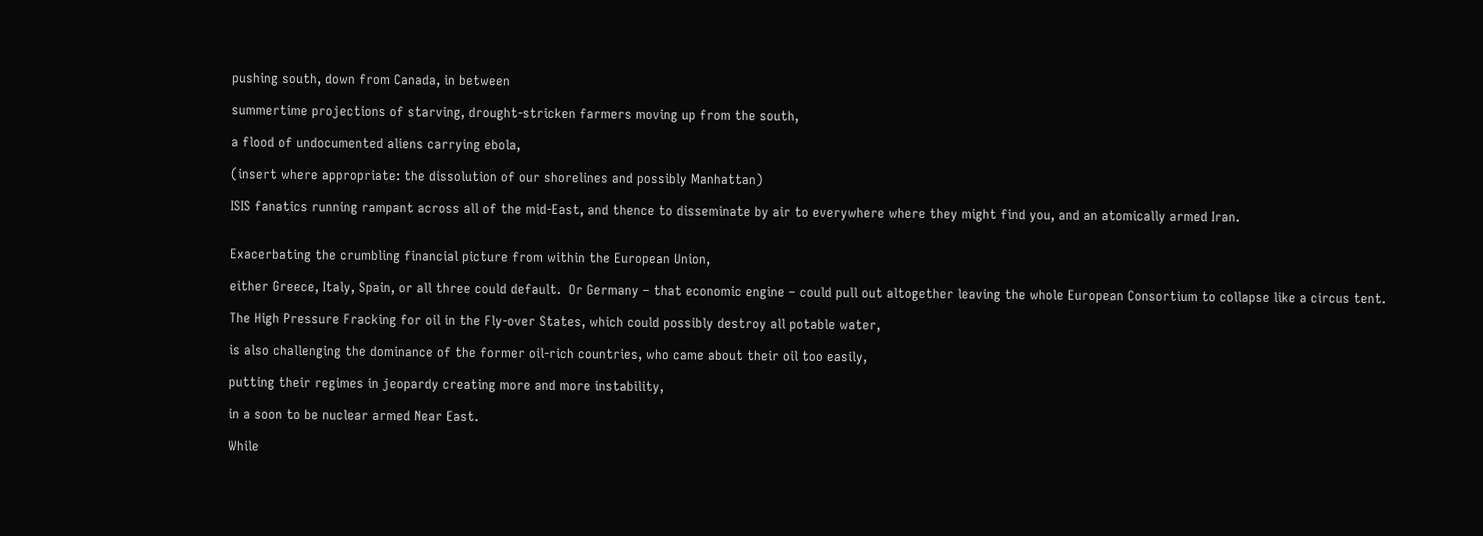pushing south, down from Canada, in between

summertime projections of starving, drought-stricken farmers moving up from the south,

a flood of undocumented aliens carrying ebola,

(insert where appropriate: the dissolution of our shorelines and possibly Manhattan)

ISIS fanatics running rampant across all of the mid-East, and thence to disseminate by air to everywhere where they might find you, and an atomically armed Iran.


Exacerbating the crumbling financial picture from within the European Union,

either Greece, Italy, Spain, or all three could default.  Or Germany – that economic engine – could pull out altogether leaving the whole European Consortium to collapse like a circus tent.

The High Pressure Fracking for oil in the Fly-over States, which could possibly destroy all potable water,

is also challenging the dominance of the former oil-rich countries, who came about their oil too easily,

putting their regimes in jeopardy creating more and more instability,

in a soon to be nuclear armed Near East.

While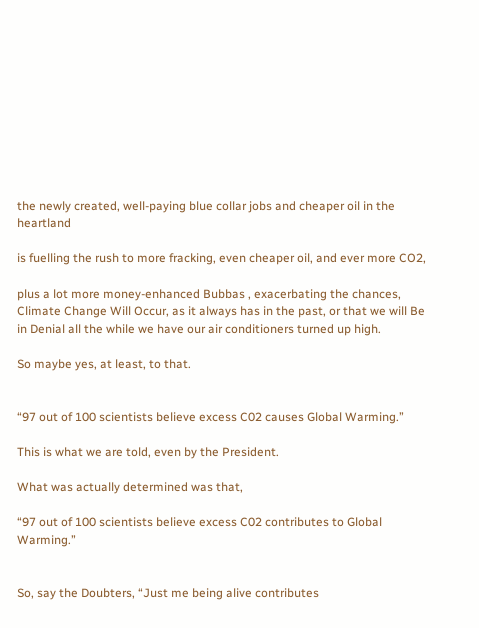the newly created, well-paying blue collar jobs and cheaper oil in the heartland

is fuelling the rush to more fracking, even cheaper oil, and ever more CO2,

plus a lot more money-enhanced Bubbas , exacerbating the chances, Climate Change Will Occur, as it always has in the past, or that we will Be in Denial all the while we have our air conditioners turned up high.

So maybe yes, at least, to that.


“97 out of 100 scientists believe excess C02 causes Global Warming.”

This is what we are told, even by the President.

What was actually determined was that,

“97 out of 100 scientists believe excess C02 contributes to Global Warming.”


So, say the Doubters, “Just me being alive contributes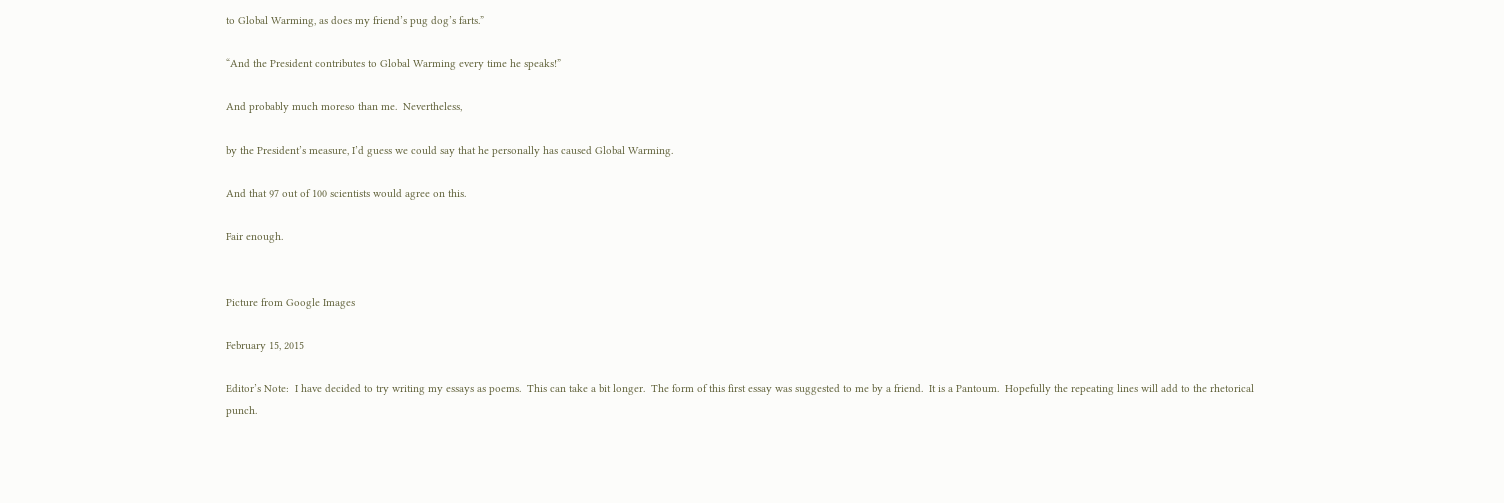to Global Warming, as does my friend’s pug dog’s farts.”

“And the President contributes to Global Warming every time he speaks!”

And probably much moreso than me.  Nevertheless,

by the President’s measure, I’d guess we could say that he personally has caused Global Warming.

And that 97 out of 100 scientists would agree on this.

Fair enough.


Picture from Google Images

February 15, 2015

Editor’s Note:  I have decided to try writing my essays as poems.  This can take a bit longer.  The form of this first essay was suggested to me by a friend.  It is a Pantoum.  Hopefully the repeating lines will add to the rhetorical punch.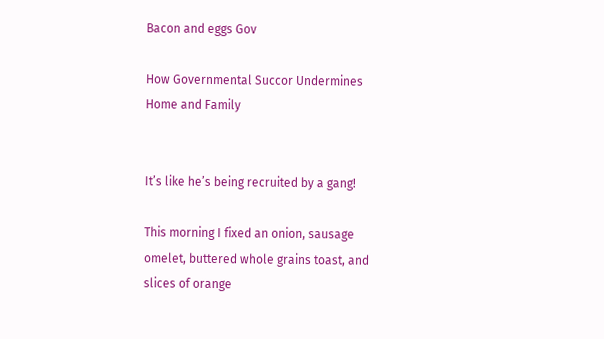Bacon and eggs Gov

How Governmental Succor Undermines Home and Family


It’s like he’s being recruited by a gang!

This morning I fixed an onion, sausage omelet, buttered whole grains toast, and slices of orange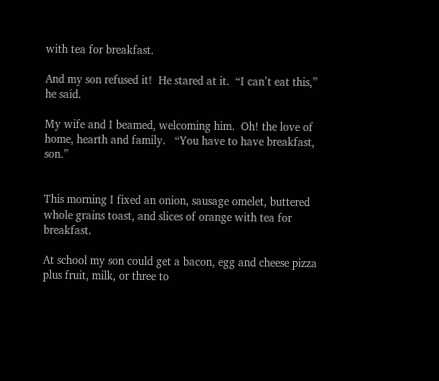with tea for breakfast.

And my son refused it!  He stared at it.  “I can’t eat this,” he said.

My wife and I beamed, welcoming him.  Oh! the love of home, hearth and family.   “You have to have breakfast, son.”


This morning I fixed an onion, sausage omelet, buttered whole grains toast, and slices of orange with tea for breakfast.

At school my son could get a bacon, egg and cheese pizza plus fruit, milk, or three to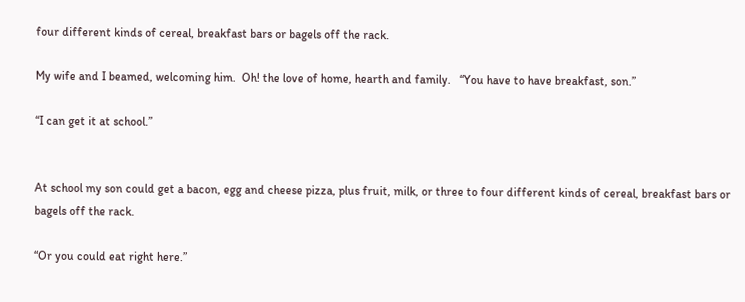four different kinds of cereal, breakfast bars or bagels off the rack.

My wife and I beamed, welcoming him.  Oh! the love of home, hearth and family.   “You have to have breakfast, son.”

“I can get it at school.”


At school my son could get a bacon, egg and cheese pizza, plus fruit, milk, or three to four different kinds of cereal, breakfast bars or bagels off the rack.

“Or you could eat right here.”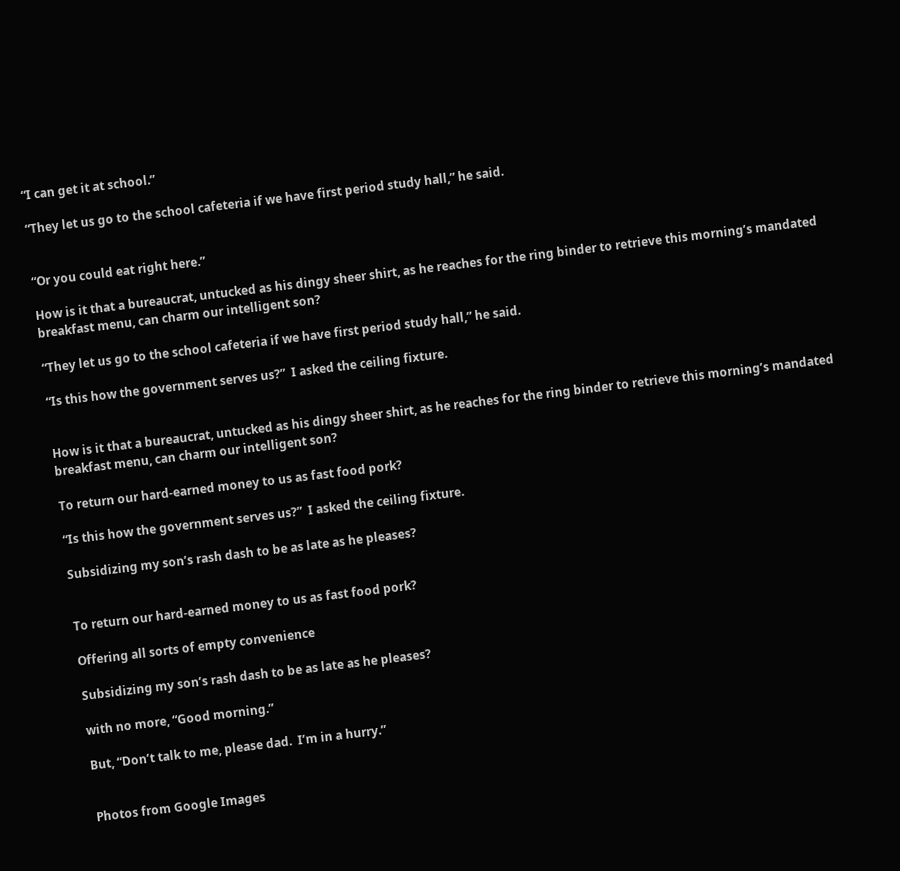“I can get it at school.”

“They let us go to the school cafeteria if we have first period study hall,” he said.


“Or you could eat right here.”

How is it that a bureaucrat, untucked as his dingy sheer shirt, as he reaches for the ring binder to retrieve this morning’s mandated breakfast menu, can charm our intelligent son?

“They let us go to the school cafeteria if we have first period study hall,” he said.

“Is this how the government serves us?”  I asked the ceiling fixture.


How is it that a bureaucrat, untucked as his dingy sheer shirt, as he reaches for the ring binder to retrieve this morning’s mandated breakfast menu, can charm our intelligent son?

To return our hard-earned money to us as fast food pork?

“Is this how the government serves us?”  I asked the ceiling fixture.

Subsidizing my son’s rash dash to be as late as he pleases?


To return our hard-earned money to us as fast food pork?

Offering all sorts of empty convenience

Subsidizing my son’s rash dash to be as late as he pleases?

with no more, “Good morning.”

But, “Don’t talk to me, please dad.  I’m in a hurry.”


Photos from Google Images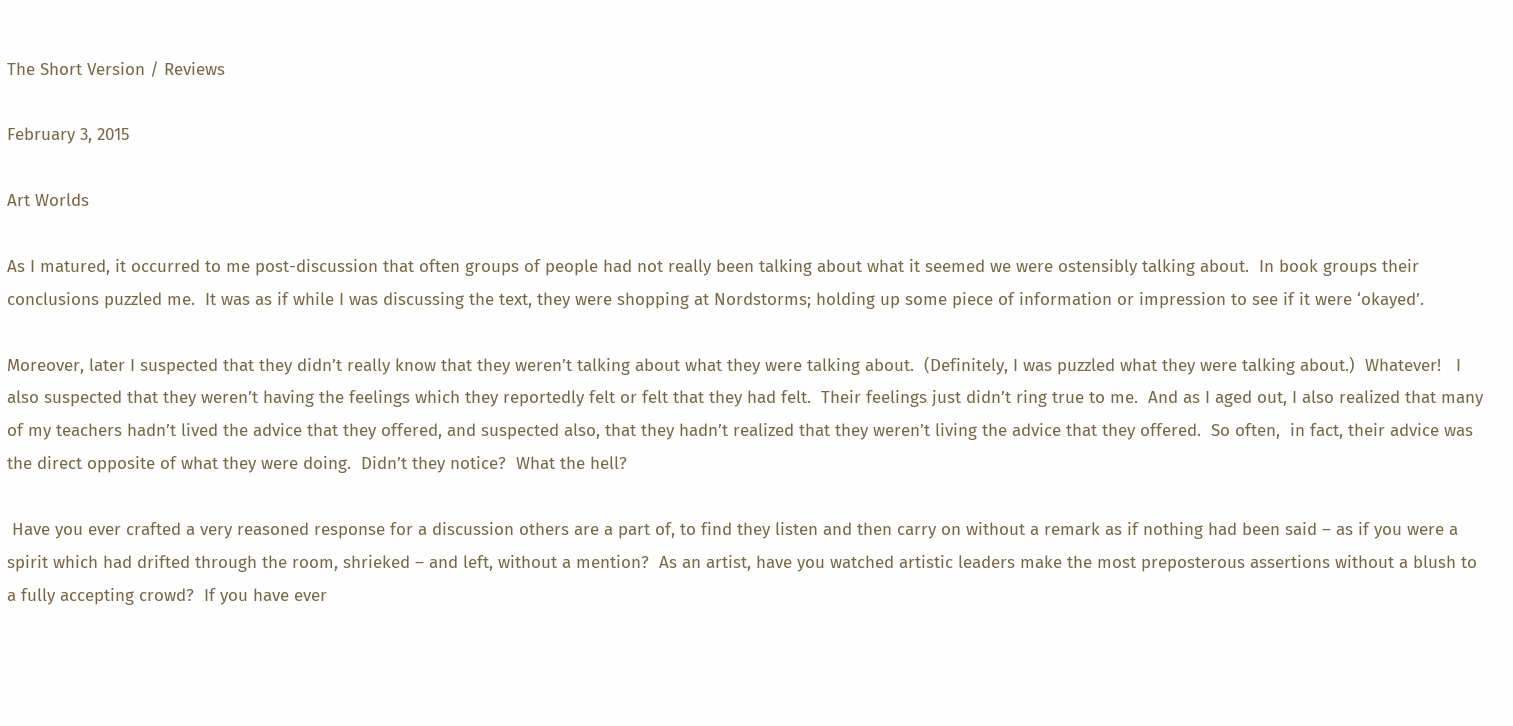The Short Version / Reviews

February 3, 2015

Art Worlds

As I matured, it occurred to me post-discussion that often groups of people had not really been talking about what it seemed we were ostensibly talking about.  In book groups their conclusions puzzled me.  It was as if while I was discussing the text, they were shopping at Nordstorms; holding up some piece of information or impression to see if it were ‘okayed’.

Moreover, later I suspected that they didn’t really know that they weren’t talking about what they were talking about.  (Definitely, I was puzzled what they were talking about.)  Whatever!   I also suspected that they weren’t having the feelings which they reportedly felt or felt that they had felt.  Their feelings just didn’t ring true to me.  And as I aged out, I also realized that many of my teachers hadn’t lived the advice that they offered, and suspected also, that they hadn’t realized that they weren’t living the advice that they offered.  So often,  in fact, their advice was the direct opposite of what they were doing.  Didn’t they notice?  What the hell?

 Have you ever crafted a very reasoned response for a discussion others are a part of, to find they listen and then carry on without a remark as if nothing had been said – as if you were a spirit which had drifted through the room, shrieked – and left, without a mention?  As an artist, have you watched artistic leaders make the most preposterous assertions without a blush to a fully accepting crowd?  If you have ever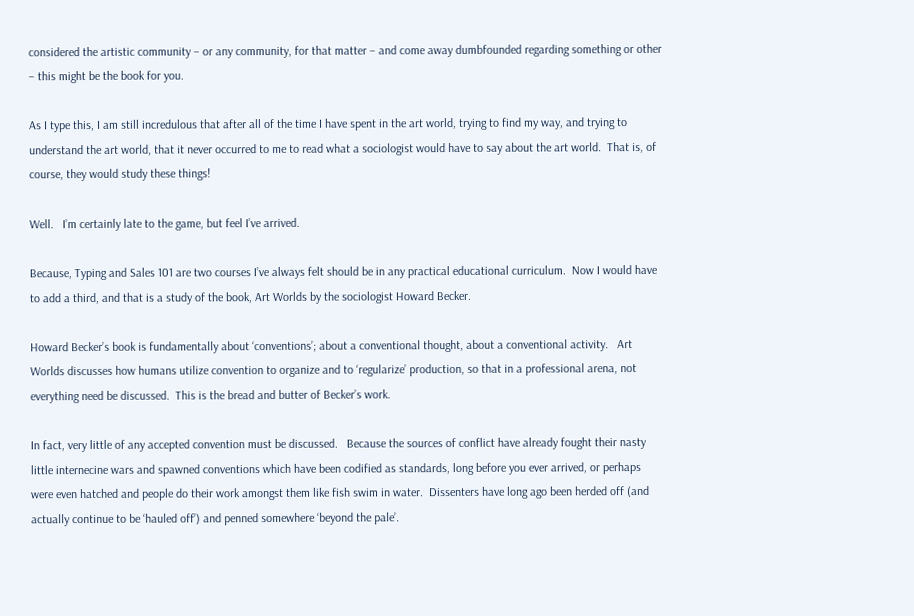considered the artistic community – or any community, for that matter – and come away dumbfounded regarding something or other – this might be the book for you.

As I type this, I am still incredulous that after all of the time I have spent in the art world, trying to find my way, and trying to understand the art world, that it never occurred to me to read what a sociologist would have to say about the art world.  That is, of course, they would study these things!

Well.   I’m certainly late to the game, but feel I’ve arrived.

Because, Typing and Sales 101 are two courses I’ve always felt should be in any practical educational curriculum.  Now I would have to add a third, and that is a study of the book, Art Worlds by the sociologist Howard Becker.

Howard Becker’s book is fundamentally about ‘conventions’; about a conventional thought, about a conventional activity.   Art Worlds discusses how humans utilize convention to organize and to ‘regularize’ production, so that in a professional arena, not everything need be discussed.  This is the bread and butter of Becker’s work.

In fact, very little of any accepted convention must be discussed.   Because the sources of conflict have already fought their nasty little internecine wars and spawned conventions which have been codified as standards, long before you ever arrived, or perhaps were even hatched and people do their work amongst them like fish swim in water.  Dissenters have long ago been herded off (and actually continue to be ‘hauled off’) and penned somewhere ‘beyond the pale’.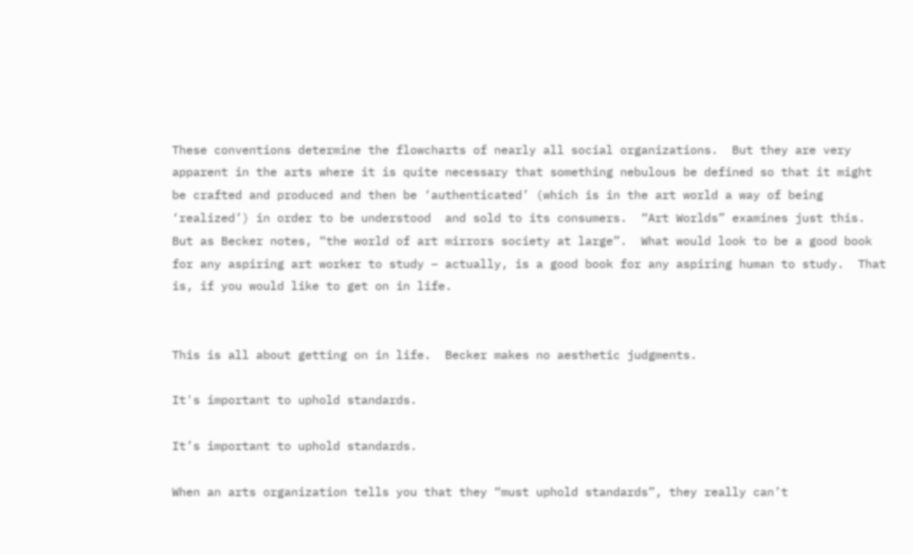These conventions determine the flowcharts of nearly all social organizations.  But they are very apparent in the arts where it is quite necessary that something nebulous be defined so that it might be crafted and produced and then be ‘authenticated’ (which is in the art world a way of being ‘realized’) in order to be understood  and sold to its consumers.  “Art Worlds” examines just this.  But as Becker notes, “the world of art mirrors society at large”.  What would look to be a good book for any aspiring art worker to study – actually, is a good book for any aspiring human to study.  That is, if you would like to get on in life.


This is all about getting on in life.  Becker makes no aesthetic judgments.

It's important to uphold standards.

It’s important to uphold standards.

When an arts organization tells you that they “must uphold standards”, they really can’t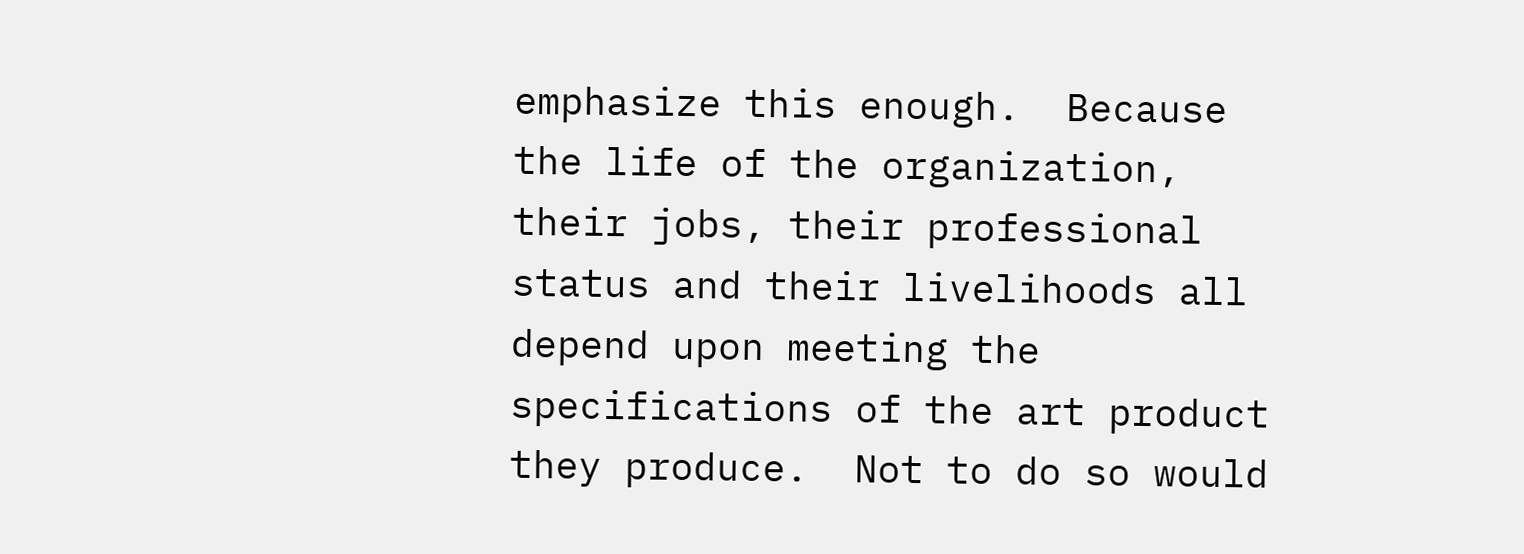emphasize this enough.  Because the life of the organization, their jobs, their professional status and their livelihoods all depend upon meeting the specifications of the art product they produce.  Not to do so would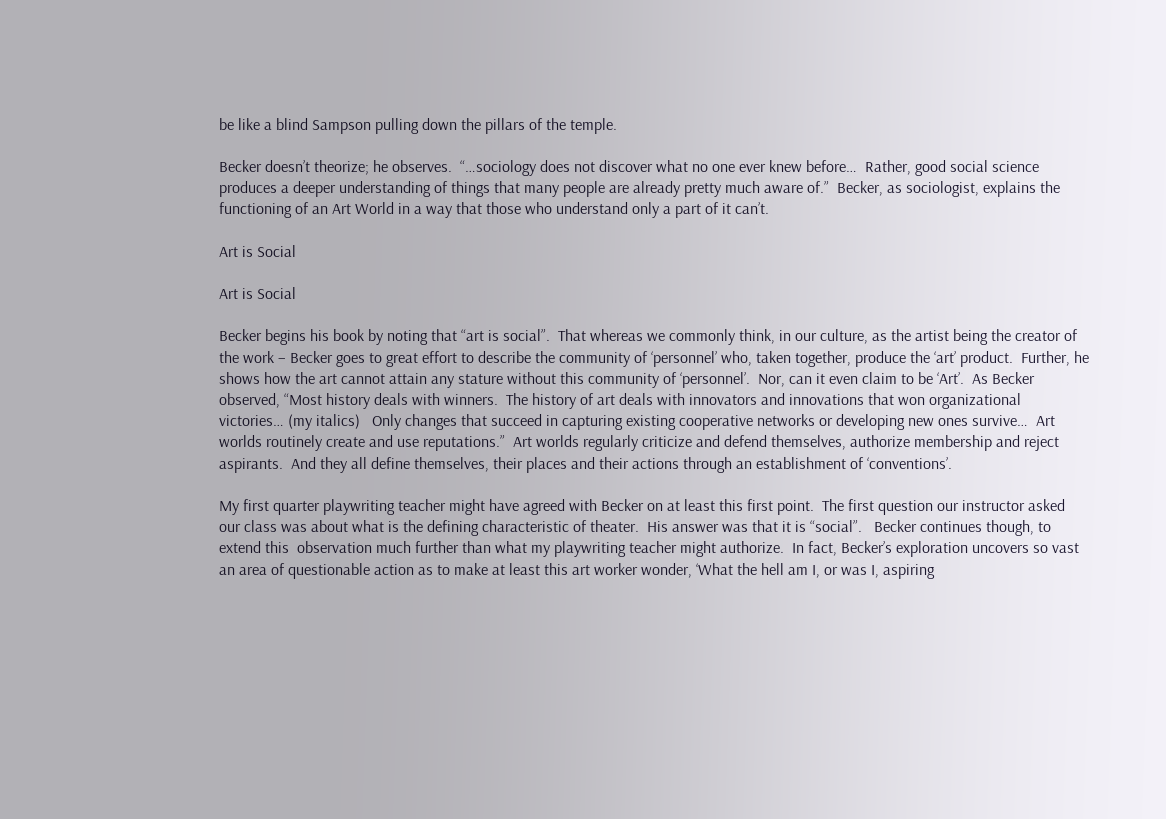be like a blind Sampson pulling down the pillars of the temple.

Becker doesn’t theorize; he observes.  “…sociology does not discover what no one ever knew before…  Rather, good social science produces a deeper understanding of things that many people are already pretty much aware of.”  Becker, as sociologist, explains the functioning of an Art World in a way that those who understand only a part of it can’t.

Art is Social

Art is Social

Becker begins his book by noting that “art is social”.  That whereas we commonly think, in our culture, as the artist being the creator of the work – Becker goes to great effort to describe the community of ‘personnel’ who, taken together, produce the ‘art’ product.  Further, he shows how the art cannot attain any stature without this community of ‘personnel’.  Nor, can it even claim to be ‘Art’.  As Becker observed, “Most history deals with winners.  The history of art deals with innovators and innovations that won organizational victories… (my italics)   Only changes that succeed in capturing existing cooperative networks or developing new ones survive…  Art worlds routinely create and use reputations.”  Art worlds regularly criticize and defend themselves, authorize membership and reject aspirants.  And they all define themselves, their places and their actions through an establishment of ‘conventions’.

My first quarter playwriting teacher might have agreed with Becker on at least this first point.  The first question our instructor asked our class was about what is the defining characteristic of theater.  His answer was that it is “social”.   Becker continues though, to extend this  observation much further than what my playwriting teacher might authorize.  In fact, Becker’s exploration uncovers so vast an area of questionable action as to make at least this art worker wonder, ‘What the hell am I, or was I, aspiring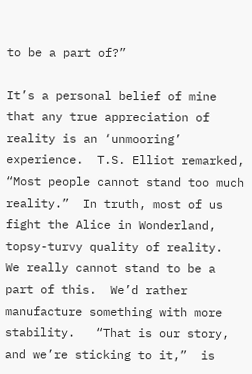to be a part of?”

It’s a personal belief of mine that any true appreciation of reality is an ‘unmooring’ experience.  T.S. Elliot remarked, “Most people cannot stand too much reality.”  In truth, most of us fight the Alice in Wonderland, topsy-turvy quality of reality.  We really cannot stand to be a part of this.  We’d rather manufacture something with more stability.   “That is our story, and we’re sticking to it,”  is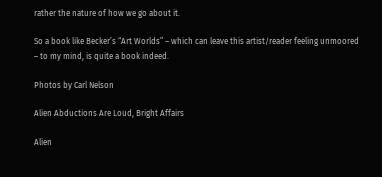rather the nature of how we go about it.

So a book like Becker’s “Art Worlds” – which can leave this artist/reader feeling unmoored – to my mind, is quite a book indeed.

Photos by Carl Nelson

Alien Abductions Are Loud, Bright Affairs

Alien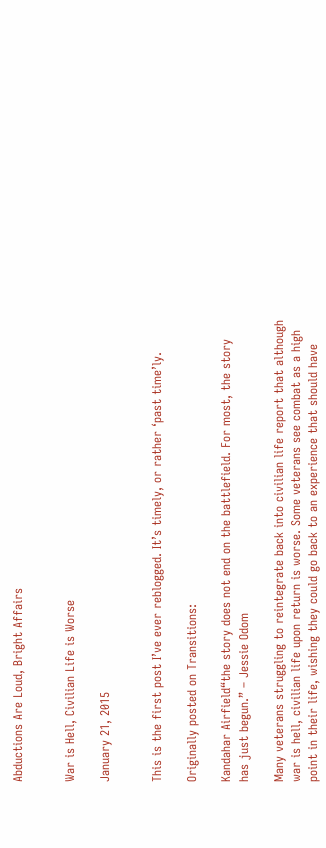Abductions Are Loud, Bright Affairs


War is Hell, Civilian Life is Worse

January 21, 2015


This is the first post I’ve ever reblogged. It’s timely, or rather ‘past time’ly.

Originally posted on Transitions:

Kandahar Airfield“the story does not end on the battlefield. For most, the story has just begun.” – Jessie Odom

Many veterans struggling to reintegrate back into civilian life report that although war is hell, civilian life upon return is worse. Some veterans see combat as a high point in their life, wishing they could go back to an experience that should have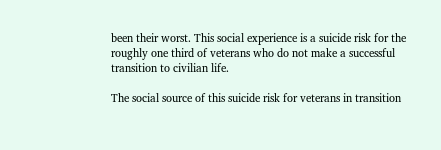been their worst. This social experience is a suicide risk for the roughly one third of veterans who do not make a successful transition to civilian life.

The social source of this suicide risk for veterans in transition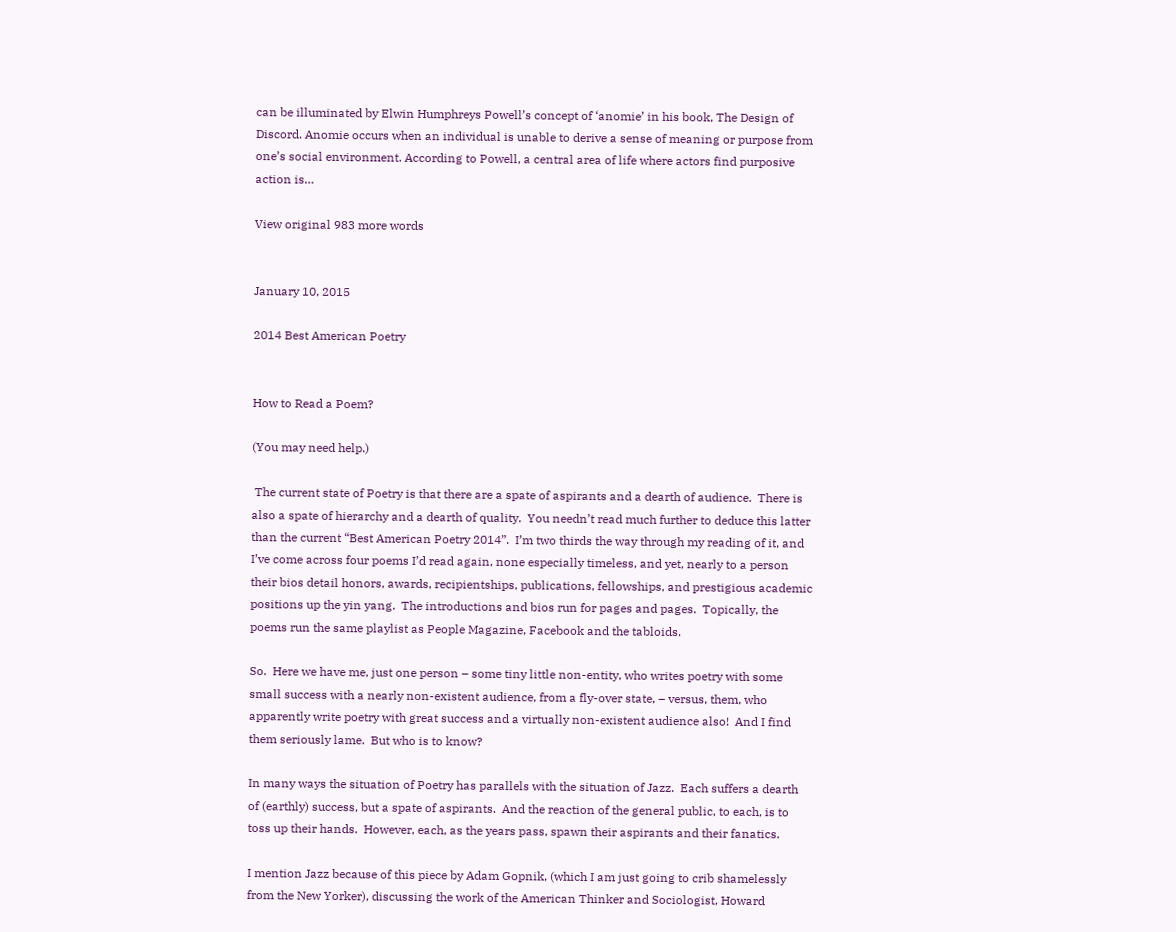can be illuminated by Elwin Humphreys Powell’s concept of ‘anomie’ in his book, The Design of Discord. Anomie occurs when an individual is unable to derive a sense of meaning or purpose from one’s social environment. According to Powell, a central area of life where actors find purposive action is…

View original 983 more words


January 10, 2015

2014 Best American Poetry


How to Read a Poem?

(You may need help.)

 The current state of Poetry is that there are a spate of aspirants and a dearth of audience.  There is also a spate of hierarchy and a dearth of quality.  You needn’t read much further to deduce this latter than the current “Best American Poetry 2014”.  I’m two thirds the way through my reading of it, and I’ve come across four poems I’d read again, none especially timeless, and yet, nearly to a person their bios detail honors, awards, recipientships, publications, fellowships, and prestigious academic positions up the yin yang.  The introductions and bios run for pages and pages.  Topically, the poems run the same playlist as People Magazine, Facebook and the tabloids.

So.  Here we have me, just one person – some tiny little non-entity, who writes poetry with some small success with a nearly non-existent audience, from a fly-over state, – versus, them, who apparently write poetry with great success and a virtually non-existent audience also!  And I find them seriously lame.  But who is to know?

In many ways the situation of Poetry has parallels with the situation of Jazz.  Each suffers a dearth of (earthly) success, but a spate of aspirants.  And the reaction of the general public, to each, is to toss up their hands.  However, each, as the years pass, spawn their aspirants and their fanatics.

I mention Jazz because of this piece by Adam Gopnik, (which I am just going to crib shamelessly from the New Yorker), discussing the work of the American Thinker and Sociologist, Howard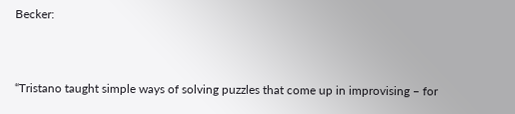Becker:


“Tristano taught simple ways of solving puzzles that come up in improvising – for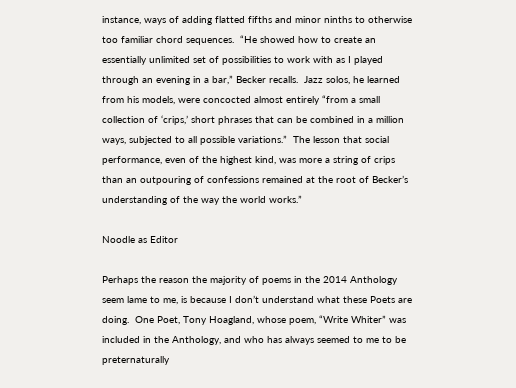instance, ways of adding flatted fifths and minor ninths to otherwise too familiar chord sequences.  “He showed how to create an essentially unlimited set of possibilities to work with as I played through an evening in a bar,” Becker recalls.  Jazz solos, he learned from his models, were concocted almost entirely “from a small collection of ‘crips,’ short phrases that can be combined in a million ways, subjected to all possible variations.”  The lesson that social performance, even of the highest kind, was more a string of crips than an outpouring of confessions remained at the root of Becker’s understanding of the way the world works.”

Noodle as Editor

Perhaps the reason the majority of poems in the 2014 Anthology seem lame to me, is because I don’t understand what these Poets are doing.  One Poet, Tony Hoagland, whose poem, “Write Whiter” was included in the Anthology, and who has always seemed to me to be preternaturally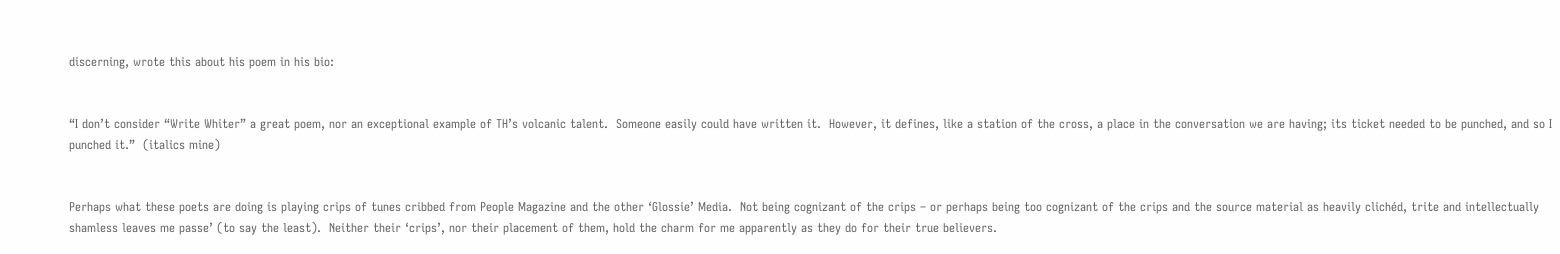discerning, wrote this about his poem in his bio:


“I don’t consider “Write Whiter” a great poem, nor an exceptional example of TH’s volcanic talent.  Someone easily could have written it.  However, it defines, like a station of the cross, a place in the conversation we are having; its ticket needed to be punched, and so I punched it.”  (italics mine)


Perhaps what these poets are doing is playing crips of tunes cribbed from People Magazine and the other ‘Glossie’ Media.  Not being cognizant of the crips – or perhaps being too cognizant of the crips and the source material as heavily clichéd, trite and intellectually shamless leaves me passe’ (to say the least).  Neither their ‘crips’, nor their placement of them, hold the charm for me apparently as they do for their true believers.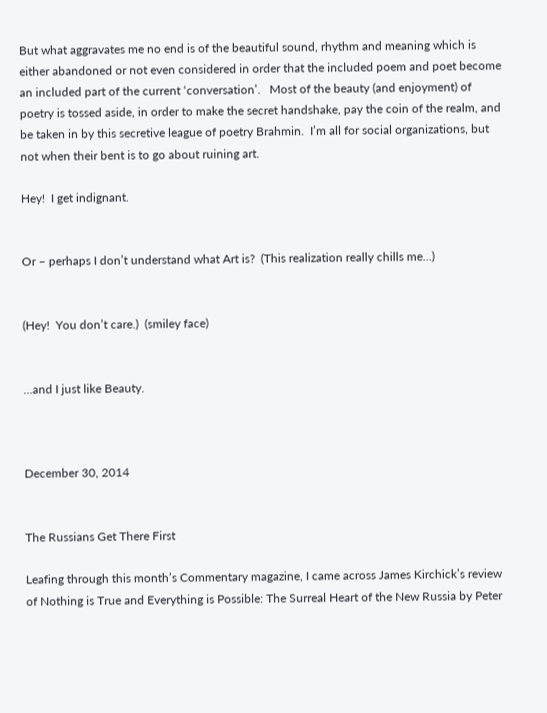But what aggravates me no end is of the beautiful sound, rhythm and meaning which is either abandoned or not even considered in order that the included poem and poet become an included part of the current ‘conversation’.   Most of the beauty (and enjoyment) of poetry is tossed aside, in order to make the secret handshake, pay the coin of the realm, and be taken in by this secretive league of poetry Brahmin.  I’m all for social organizations, but not when their bent is to go about ruining art.

Hey!  I get indignant.


Or – perhaps I don’t understand what Art is?  (This realization really chills me…)


(Hey!  You don’t care.)  (smiley face)


…and I just like Beauty.



December 30, 2014


The Russians Get There First

Leafing through this month’s Commentary magazine, I came across James Kirchick’s review of Nothing is True and Everything is Possible: The Surreal Heart of the New Russia by Peter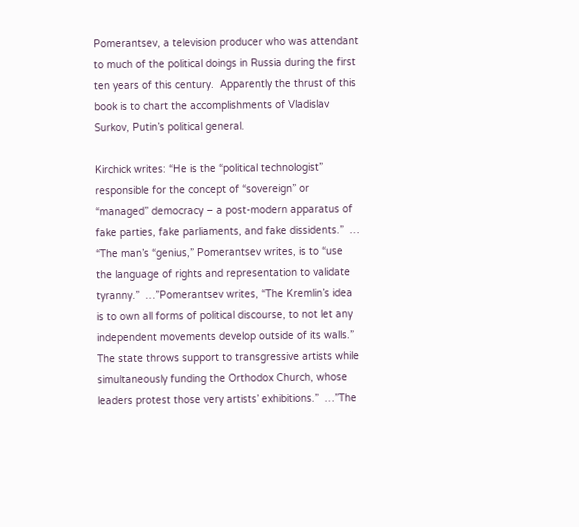Pomerantsev, a television producer who was attendant to much of the political doings in Russia during the first ten years of this century.  Apparently the thrust of this book is to chart the accomplishments of Vladislav Surkov, Putin’s political general.

Kirchick writes: “He is the “political technologist” responsible for the concept of “sovereign” or “managed” democracy – a post-modern apparatus of fake parties, fake parliaments, and fake dissidents.”  … “The man’s “genius,” Pomerantsev writes, is to “use the language of rights and representation to validate tyranny.”  …”Pomerantsev writes, “The Kremlin’s idea is to own all forms of political discourse, to not let any independent movements develop outside of its walls.”  The state throws support to transgressive artists while simultaneously funding the Orthodox Church, whose leaders protest those very artists’ exhibitions.”  …”The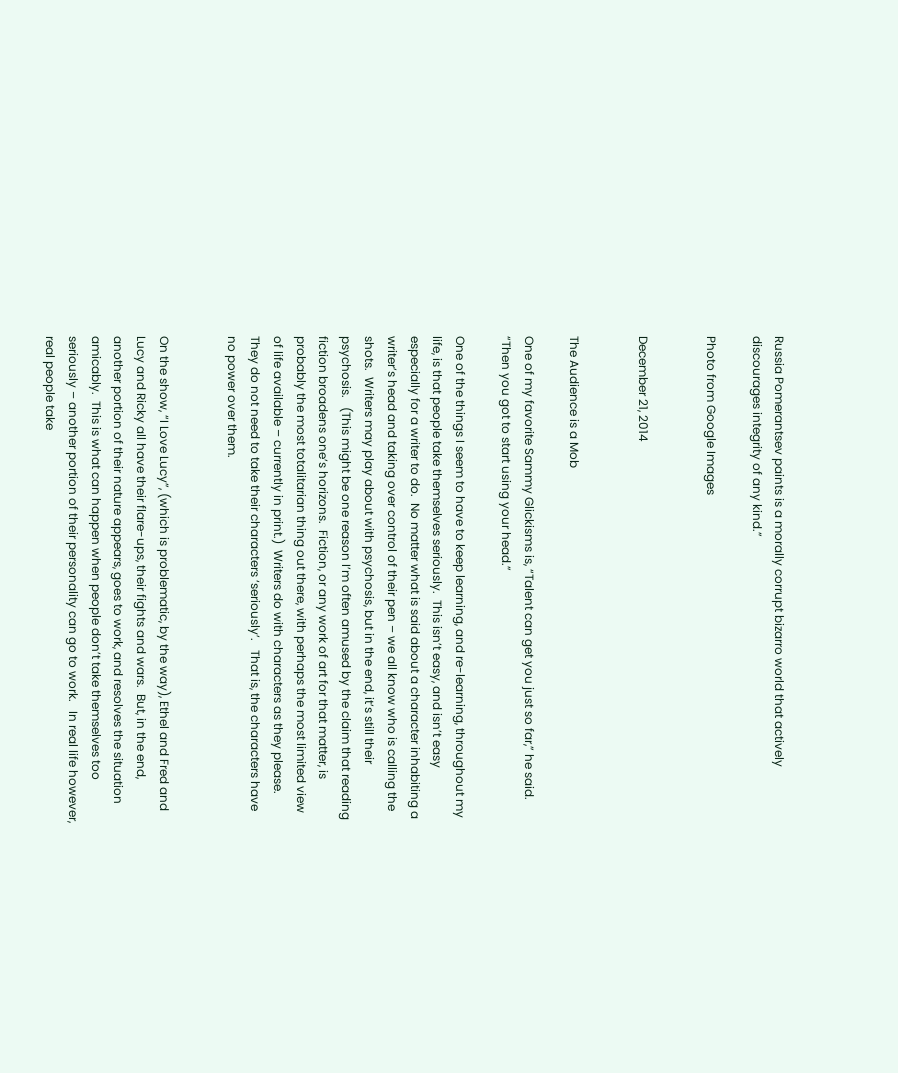Russia Pomerantsev paints is a morally corrupt bizarro world that actively discourages integrity of any kind.”

Photo from Google Images


December 21, 2014


The Audience is a Mob

One of my favorite Sammy Glickisms is, “Talent can get you just so far,” he said.  “Then you got to start using your head.”

One of the things I seem to have to keep learning, and re-learning, throughout my life, is that people take themselves seriously.  This isn’t easy, and isn’t easy especially for a writer to do.  No matter what is said about a character inhabiting a writer’s head and taking over control of their pen – we all know who is calling the shots.  Writers may play about with psychosis, but in the end, it’s still their psychosis.   (This might be one reason I’m often amused by the claim that reading fiction broadens one’s horizons.  Fiction, or any work of art for that matter, is probably the most totalitarian thing out there, with perhaps the most limited view of life available – currently in print.)  Writers do with characters as they please.  They do not need to take their characters ‘seriously’.   That is, the characters have no power over them.


On the show, “I Love Lucy”, (which is problematic, by the way), Ethel and Fred and Lucy and Ricky all have their flare-ups, their fights and wars.  But, in the end, another portion of their nature appears, goes to work, and resolves the situation amicably.  This is what can happen when people don’t take themselves too seriously – another portion of their personality can go to work.   In real life however, real people take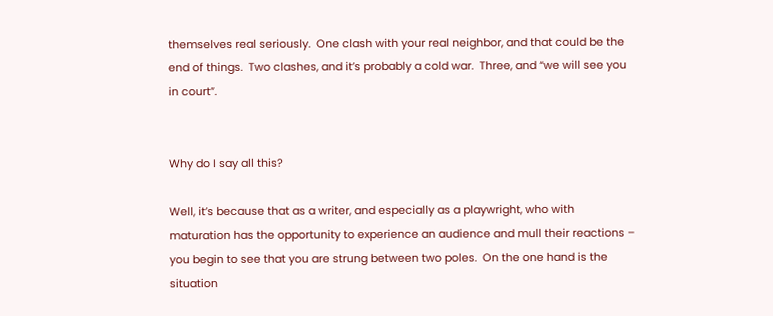themselves real seriously.  One clash with your real neighbor, and that could be the end of things.  Two clashes, and it’s probably a cold war.  Three, and “we will see you in court”.


Why do I say all this?

Well, it’s because that as a writer, and especially as a playwright, who with maturation has the opportunity to experience an audience and mull their reactions – you begin to see that you are strung between two poles.  On the one hand is the situation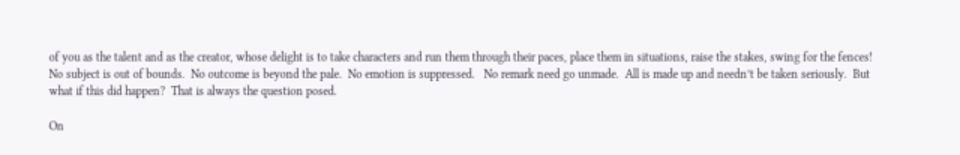of you as the talent and as the creator, whose delight is to take characters and run them through their paces, place them in situations, raise the stakes, swing for the fences!  No subject is out of bounds.  No outcome is beyond the pale.  No emotion is suppressed.   No remark need go unmade.  All is made up and needn’t be taken seriously.  But what if this did happen?  That is always the question posed.

On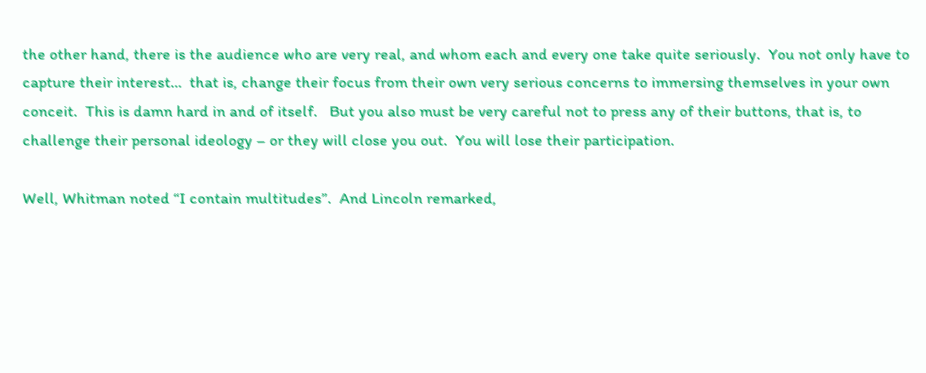the other hand, there is the audience who are very real, and whom each and every one take quite seriously.  You not only have to capture their interest…  that is, change their focus from their own very serious concerns to immersing themselves in your own conceit.  This is damn hard in and of itself.   But you also must be very careful not to press any of their buttons, that is, to challenge their personal ideology – or they will close you out.  You will lose their participation.

Well, Whitman noted “I contain multitudes”.  And Lincoln remarked,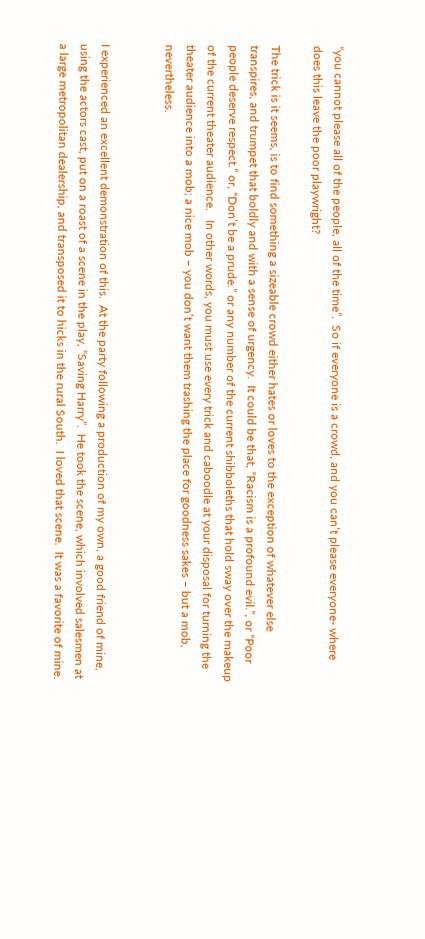“you cannot please all of the people, all of the time”.  So if everyone is a crowd, and you can’t please everyone- where does this leave the poor playwright?

The trick is it seems, is to find something a sizeable crowd either hates or loves to the exception of whatever else transpires, and trumpet that boldly and with a sense of urgency.  It could be that, “Racism is a profound evil.”, or “Poor people deserve respect.” or, “Don’t be a prude.” or any number of the current shibboleths that hold sway over the makeup of the current theater audience.   In other words, you must use every trick and caboodle at your disposal for turning the theater audience into a mob; a nice mob – you don’t want them trashing the place for goodness sakes – but a mob, nevertheless.


I experienced an excellent demonstration of this.  At the party following a production of my own, a good friend of mine, using the actors cast, put on a roast of a scene in the play, “Saving Harry”.  He took the scene, which involved salesmen at a large metropolitan dealership, and transposed it to hicks in the rural South.  I loved that scene.  It was a favorite of mine.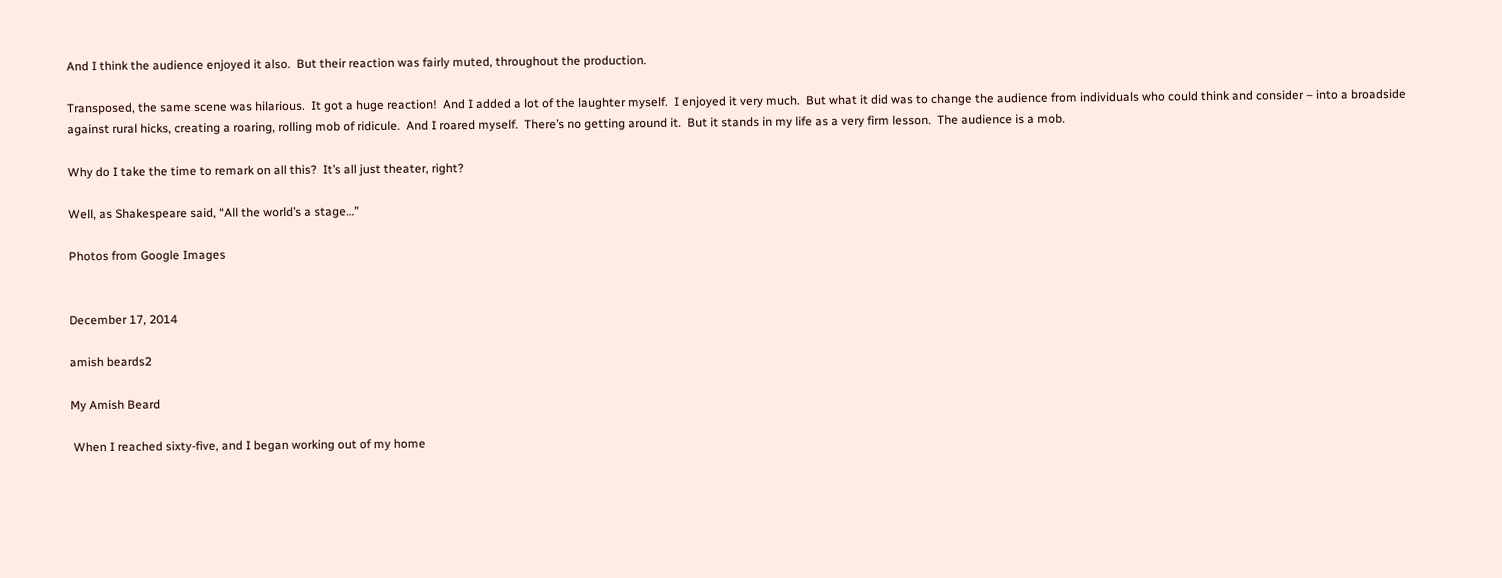And I think the audience enjoyed it also.  But their reaction was fairly muted, throughout the production.

Transposed, the same scene was hilarious.  It got a huge reaction!  And I added a lot of the laughter myself.  I enjoyed it very much.  But what it did was to change the audience from individuals who could think and consider – into a broadside against rural hicks, creating a roaring, rolling mob of ridicule.  And I roared myself.  There’s no getting around it.  But it stands in my life as a very firm lesson.  The audience is a mob.

Why do I take the time to remark on all this?  It’s all just theater, right?

Well, as Shakespeare said, “All the world’s a stage…”

Photos from Google Images


December 17, 2014

amish beards2

My Amish Beard

 When I reached sixty-five, and I began working out of my home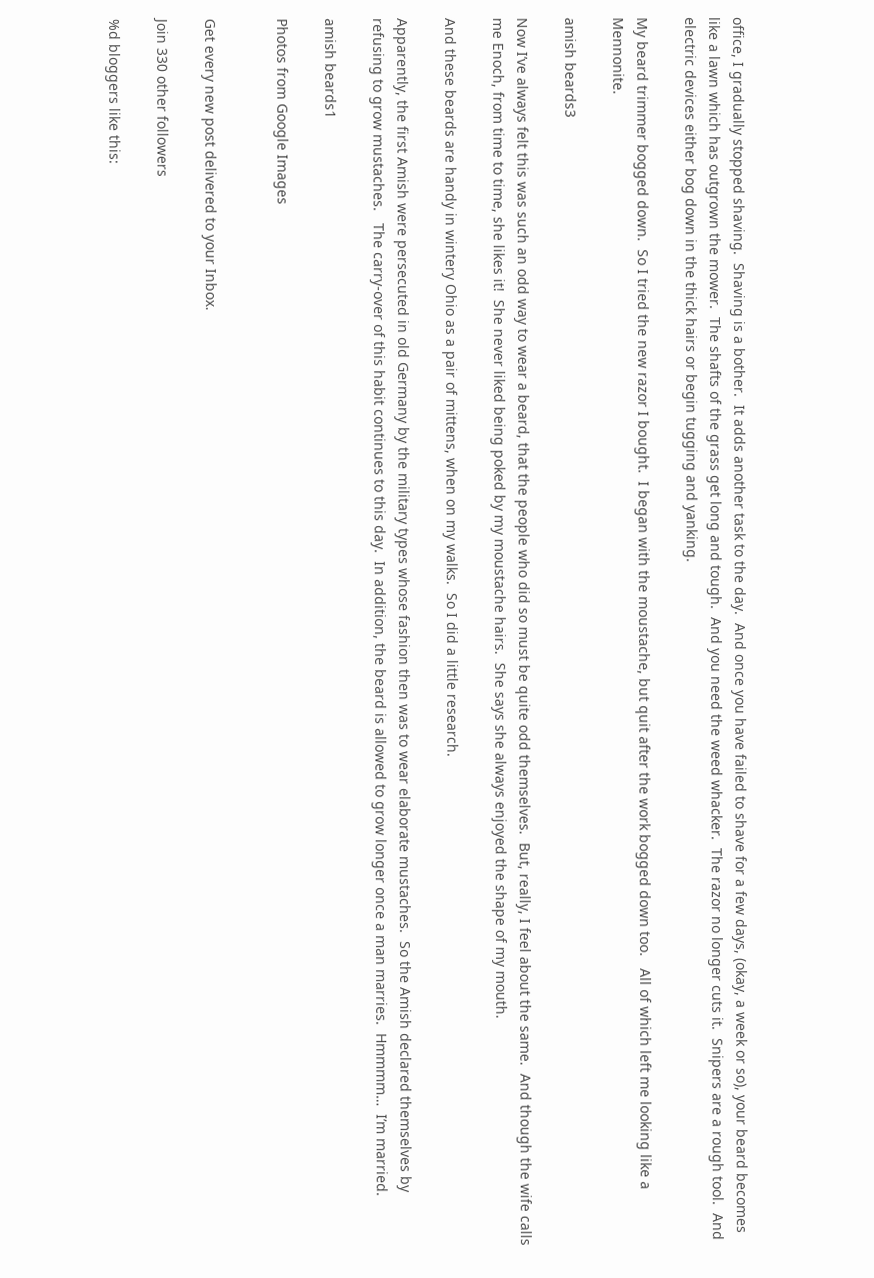office, I gradually stopped shaving.  Shaving is a bother.  It adds another task to the day.  And once you have failed to shave for a few days, (okay, a week or so), your beard becomes like a lawn which has outgrown the mower.  The shafts of the grass get long and tough.  And you need the weed whacker.  The razor no longer cuts it.  Snipers are a rough tool.  And electric devices either bog down in the thick hairs or begin tugging and yanking.

My beard trimmer bogged down.  So I tried the new razor I bought.  I began with the moustache, but quit after the work bogged down too.   All of which left me looking like a Mennonite.

amish beards3

Now I’ve always felt this was such an odd way to wear a beard, that the people who did so must be quite odd themselves.  But, really, I feel about the same.  And though the wife calls me Enoch, from time to time, she likes it!  She never liked being poked by my moustache hairs.  She says she always enjoyed the shape of my mouth.

And these beards are handy in wintery Ohio as a pair of mittens, when on my walks.  So I did a little research.

Apparently, the first Amish were persecuted in old Germany by the military types whose fashion then was to wear elaborate mustaches.  So the Amish declared themselves by refusing to grow mustaches.   The carry-over of this habit continues to this day.  In addition, the beard is allowed to grow longer once a man marries.  Hmmmm…  I’m married.

amish beards1

Photos from Google Images


Get every new post delivered to your Inbox.

Join 330 other followers

%d bloggers like this: